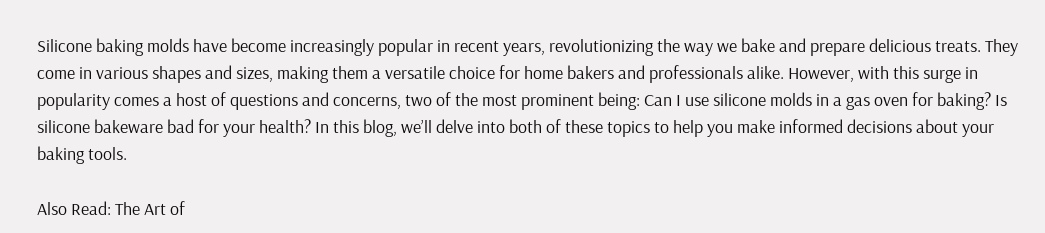Silicone baking molds have become increasingly popular in recent years, revolutionizing the way we bake and prepare delicious treats. They come in various shapes and sizes, making them a versatile choice for home bakers and professionals alike. However, with this surge in popularity comes a host of questions and concerns, two of the most prominent being: Can I use silicone molds in a gas oven for baking? Is silicone bakeware bad for your health? In this blog, we’ll delve into both of these topics to help you make informed decisions about your baking tools.

Also Read: The Art of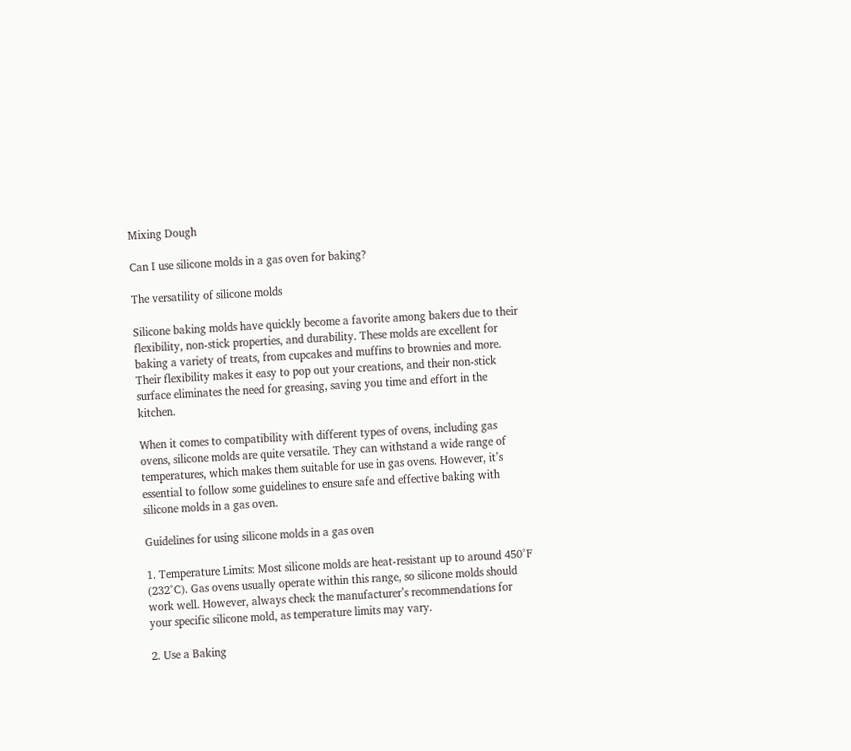Mixing Dough

Can I use silicone molds in a gas oven for baking?

The versatility of silicone molds

Silicone baking molds have quickly become a favorite among bakers due to their flexibility, non-stick properties, and durability. These molds are excellent for baking a variety of treats, from cupcakes and muffins to brownies and more. Their flexibility makes it easy to pop out your creations, and their non-stick surface eliminates the need for greasing, saving you time and effort in the kitchen.

When it comes to compatibility with different types of ovens, including gas ovens, silicone molds are quite versatile. They can withstand a wide range of temperatures, which makes them suitable for use in gas ovens. However, it’s essential to follow some guidelines to ensure safe and effective baking with silicone molds in a gas oven.

Guidelines for using silicone molds in a gas oven

1. Temperature Limits: Most silicone molds are heat-resistant up to around 450°F (232°C). Gas ovens usually operate within this range, so silicone molds should work well. However, always check the manufacturer’s recommendations for your specific silicone mold, as temperature limits may vary.

2. Use a Baking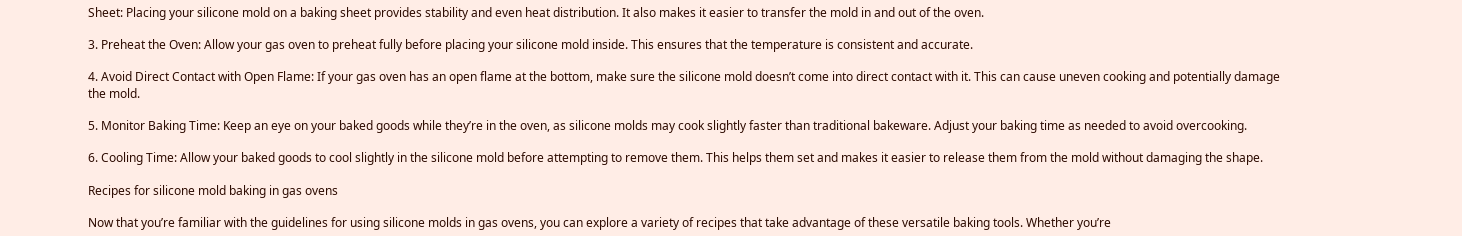Sheet: Placing your silicone mold on a baking sheet provides stability and even heat distribution. It also makes it easier to transfer the mold in and out of the oven.

3. Preheat the Oven: Allow your gas oven to preheat fully before placing your silicone mold inside. This ensures that the temperature is consistent and accurate.

4. Avoid Direct Contact with Open Flame: If your gas oven has an open flame at the bottom, make sure the silicone mold doesn’t come into direct contact with it. This can cause uneven cooking and potentially damage the mold.

5. Monitor Baking Time: Keep an eye on your baked goods while they’re in the oven, as silicone molds may cook slightly faster than traditional bakeware. Adjust your baking time as needed to avoid overcooking.

6. Cooling Time: Allow your baked goods to cool slightly in the silicone mold before attempting to remove them. This helps them set and makes it easier to release them from the mold without damaging the shape.

Recipes for silicone mold baking in gas ovens

Now that you’re familiar with the guidelines for using silicone molds in gas ovens, you can explore a variety of recipes that take advantage of these versatile baking tools. Whether you’re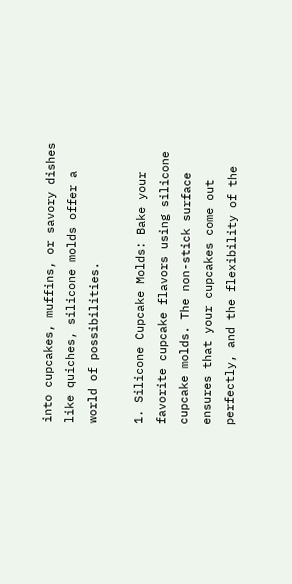into cupcakes, muffins, or savory dishes like quiches, silicone molds offer a world of possibilities.

1. Silicone Cupcake Molds: Bake your favorite cupcake flavors using silicone cupcake molds. The non-stick surface ensures that your cupcakes come out perfectly, and the flexibility of the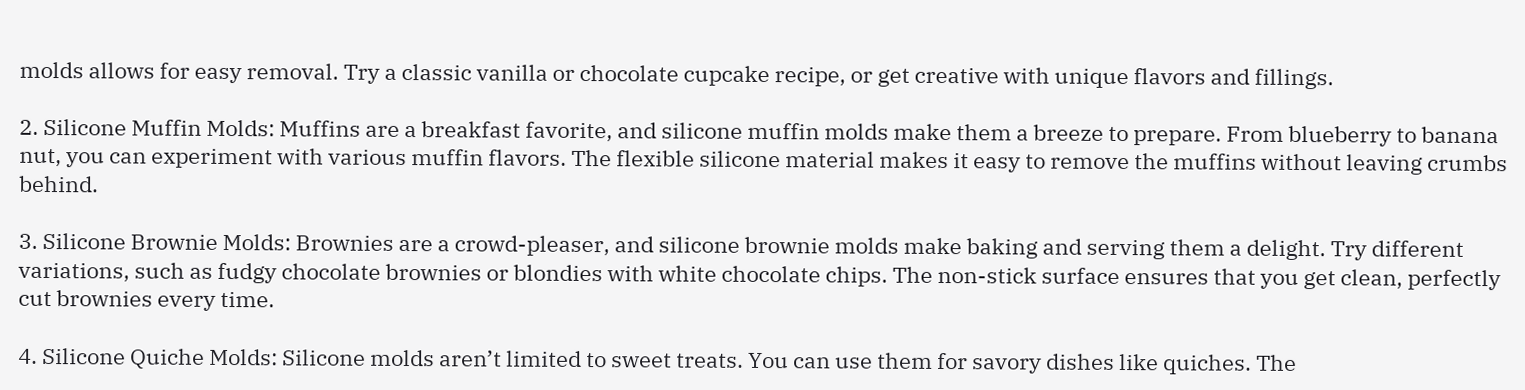molds allows for easy removal. Try a classic vanilla or chocolate cupcake recipe, or get creative with unique flavors and fillings.

2. Silicone Muffin Molds: Muffins are a breakfast favorite, and silicone muffin molds make them a breeze to prepare. From blueberry to banana nut, you can experiment with various muffin flavors. The flexible silicone material makes it easy to remove the muffins without leaving crumbs behind.

3. Silicone Brownie Molds: Brownies are a crowd-pleaser, and silicone brownie molds make baking and serving them a delight. Try different variations, such as fudgy chocolate brownies or blondies with white chocolate chips. The non-stick surface ensures that you get clean, perfectly cut brownies every time.

4. Silicone Quiche Molds: Silicone molds aren’t limited to sweet treats. You can use them for savory dishes like quiches. The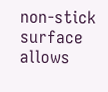non-stick surface allows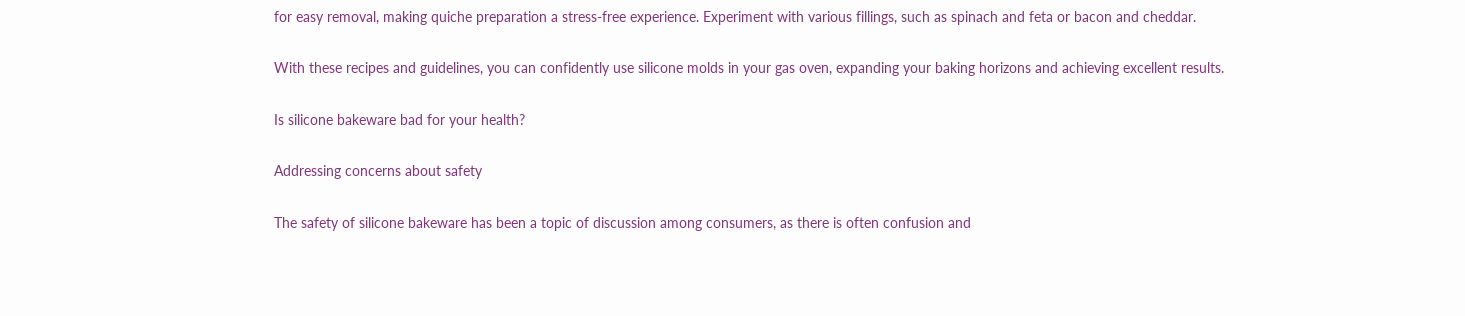for easy removal, making quiche preparation a stress-free experience. Experiment with various fillings, such as spinach and feta or bacon and cheddar.

With these recipes and guidelines, you can confidently use silicone molds in your gas oven, expanding your baking horizons and achieving excellent results.

Is silicone bakeware bad for your health?

Addressing concerns about safety

The safety of silicone bakeware has been a topic of discussion among consumers, as there is often confusion and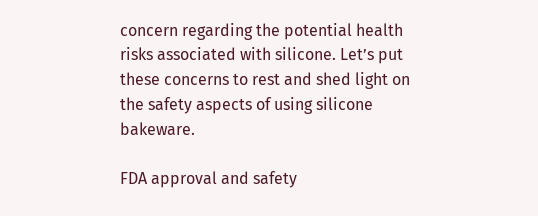concern regarding the potential health risks associated with silicone. Let’s put these concerns to rest and shed light on the safety aspects of using silicone bakeware.

FDA approval and safety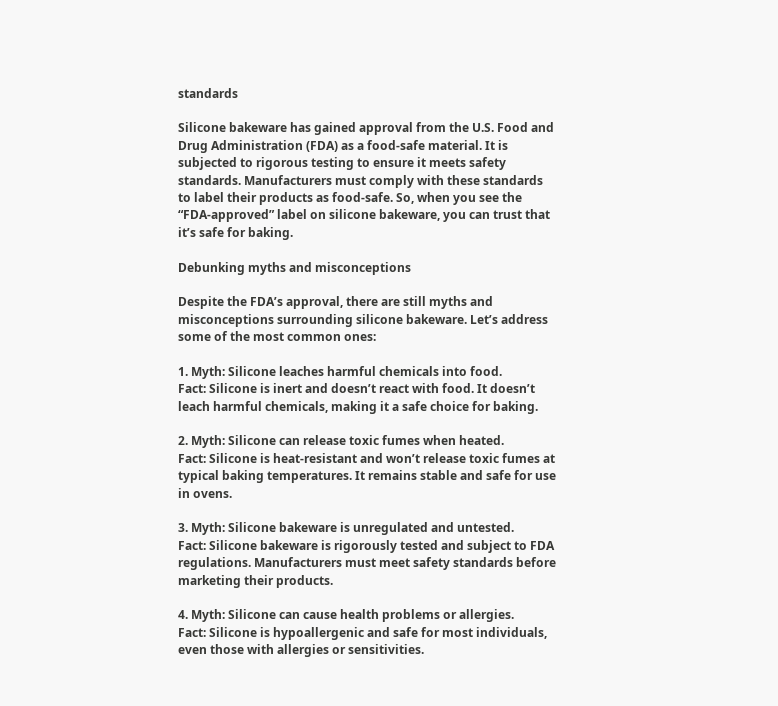standards

Silicone bakeware has gained approval from the U.S. Food and Drug Administration (FDA) as a food-safe material. It is subjected to rigorous testing to ensure it meets safety standards. Manufacturers must comply with these standards to label their products as food-safe. So, when you see the “FDA-approved” label on silicone bakeware, you can trust that it’s safe for baking.

Debunking myths and misconceptions

Despite the FDA’s approval, there are still myths and misconceptions surrounding silicone bakeware. Let’s address some of the most common ones:

1. Myth: Silicone leaches harmful chemicals into food.
Fact: Silicone is inert and doesn’t react with food. It doesn’t leach harmful chemicals, making it a safe choice for baking.

2. Myth: Silicone can release toxic fumes when heated.
Fact: Silicone is heat-resistant and won’t release toxic fumes at typical baking temperatures. It remains stable and safe for use in ovens.

3. Myth: Silicone bakeware is unregulated and untested.
Fact: Silicone bakeware is rigorously tested and subject to FDA regulations. Manufacturers must meet safety standards before marketing their products.

4. Myth: Silicone can cause health problems or allergies.
Fact: Silicone is hypoallergenic and safe for most individuals, even those with allergies or sensitivities.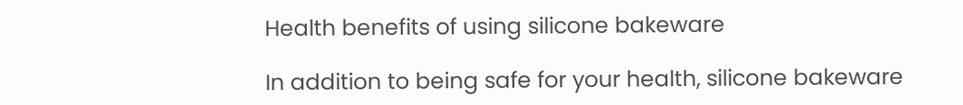Health benefits of using silicone bakeware

In addition to being safe for your health, silicone bakeware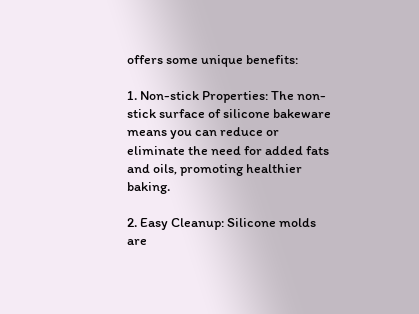offers some unique benefits:

1. Non-stick Properties: The non-stick surface of silicone bakeware means you can reduce or eliminate the need for added fats and oils, promoting healthier baking.

2. Easy Cleanup: Silicone molds are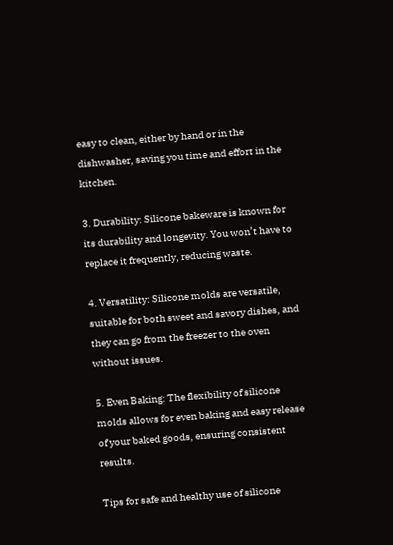easy to clean, either by hand or in the dishwasher, saving you time and effort in the kitchen.

3. Durability: Silicone bakeware is known for its durability and longevity. You won’t have to replace it frequently, reducing waste.

4. Versatility: Silicone molds are versatile, suitable for both sweet and savory dishes, and they can go from the freezer to the oven without issues.

5. Even Baking: The flexibility of silicone molds allows for even baking and easy release of your baked goods, ensuring consistent results.

Tips for safe and healthy use of silicone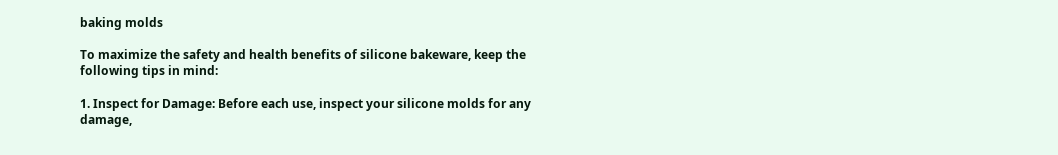baking molds

To maximize the safety and health benefits of silicone bakeware, keep the following tips in mind:

1. Inspect for Damage: Before each use, inspect your silicone molds for any damage,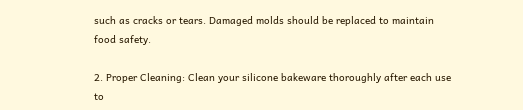such as cracks or tears. Damaged molds should be replaced to maintain food safety.

2. Proper Cleaning: Clean your silicone bakeware thoroughly after each use to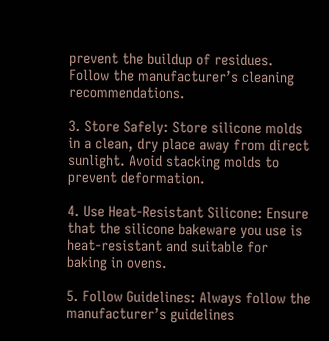prevent the buildup of residues. Follow the manufacturer’s cleaning recommendations.

3. Store Safely: Store silicone molds in a clean, dry place away from direct sunlight. Avoid stacking molds to prevent deformation.

4. Use Heat-Resistant Silicone: Ensure that the silicone bakeware you use is heat-resistant and suitable for baking in ovens.

5. Follow Guidelines: Always follow the manufacturer’s guidelines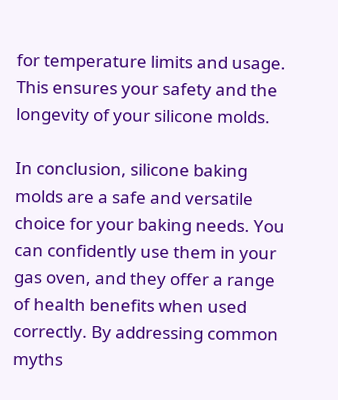for temperature limits and usage. This ensures your safety and the longevity of your silicone molds.

In conclusion, silicone baking molds are a safe and versatile choice for your baking needs. You can confidently use them in your gas oven, and they offer a range of health benefits when used correctly. By addressing common myths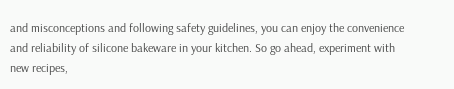and misconceptions and following safety guidelines, you can enjoy the convenience and reliability of silicone bakeware in your kitchen. So go ahead, experiment with new recipes,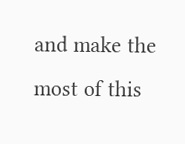and make the most of this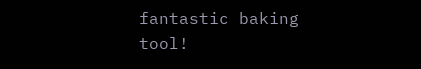fantastic baking tool!